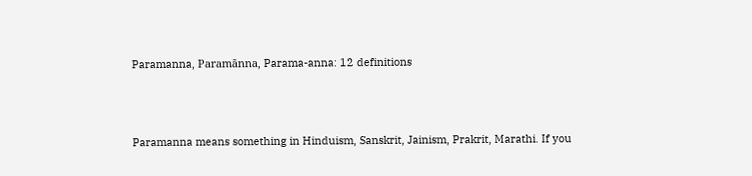Paramanna, Paramānna, Parama-anna: 12 definitions



Paramanna means something in Hinduism, Sanskrit, Jainism, Prakrit, Marathi. If you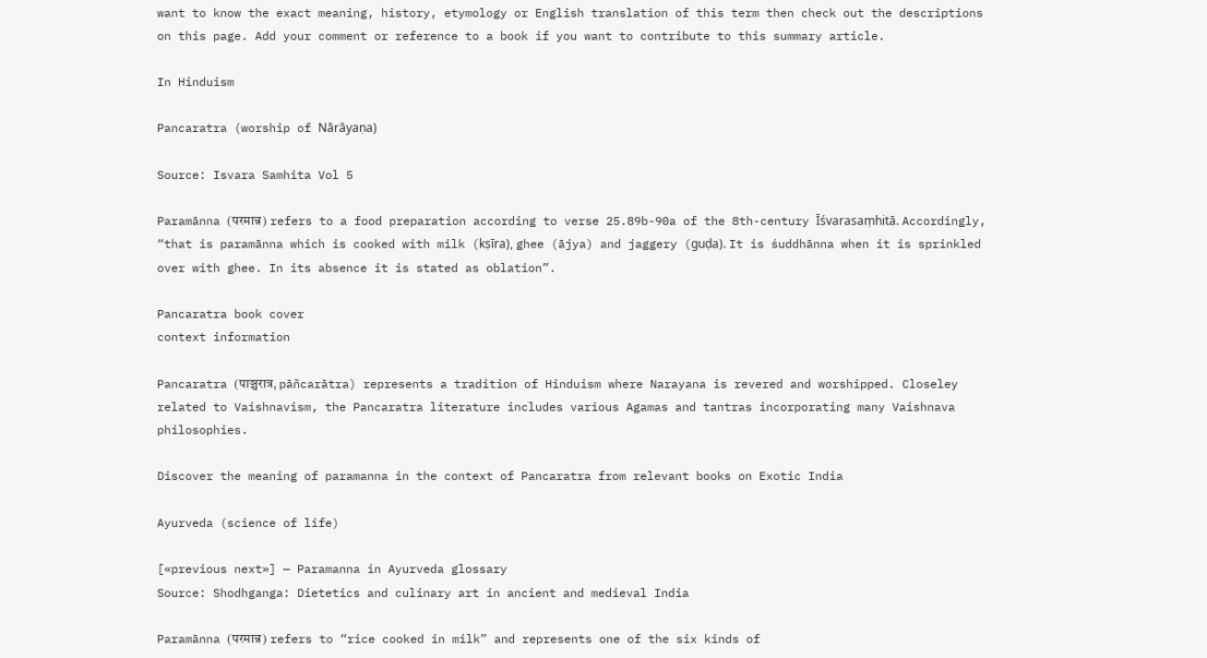want to know the exact meaning, history, etymology or English translation of this term then check out the descriptions on this page. Add your comment or reference to a book if you want to contribute to this summary article.

In Hinduism

Pancaratra (worship of Nārāyaṇa)

Source: Isvara Samhita Vol 5

Paramānna (परमान्न) refers to a food preparation according to verse 25.89b-90a of the 8th-century Īśvarasaṃhitā. Accordingly, “that is paramānna which is cooked with milk (kṣīra), ghee (ājya) and jaggery (guḍa). It is śuddhānna when it is sprinkled over with ghee. In its absence it is stated as oblation”.

Pancaratra book cover
context information

Pancaratra (पाञ्चरात्र, pāñcarātra) represents a tradition of Hinduism where Narayana is revered and worshipped. Closeley related to Vaishnavism, the Pancaratra literature includes various Agamas and tantras incorporating many Vaishnava philosophies.

Discover the meaning of paramanna in the context of Pancaratra from relevant books on Exotic India

Ayurveda (science of life)

[«previous next»] — Paramanna in Ayurveda glossary
Source: Shodhganga: Dietetics and culinary art in ancient and medieval India

Paramānna (परमान्न) refers to “rice cooked in milk” and represents one of the six kinds of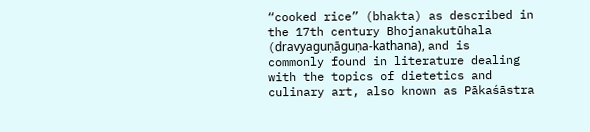“cooked rice” (bhakta) as described in the 17th century Bhojanakutūhala (dravyaguṇāguṇa-kathana), and is commonly found in literature dealing with the topics of dietetics and culinary art, also known as Pākaśāstra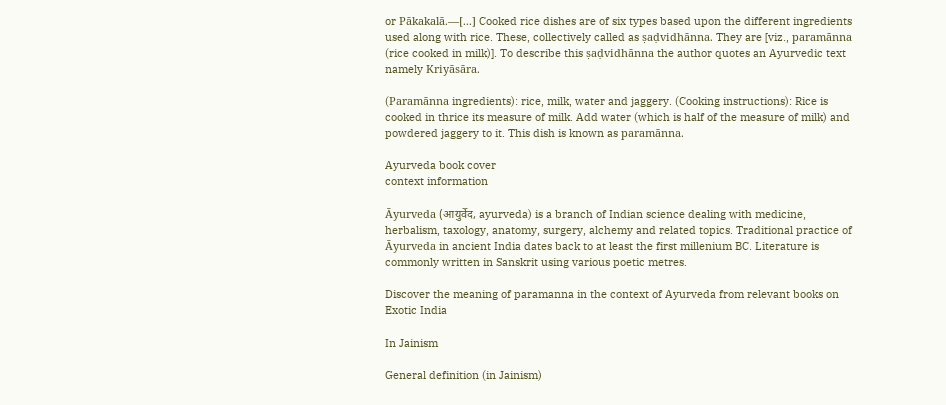or Pākakalā.—[...] Cooked rice dishes are of six types based upon the different ingredients used along with rice. These, collectively called as ṣaḍvidhānna. They are [viz., paramānna (rice cooked in milk)]. To describe this ṣaḍvidhānna the author quotes an Ayurvedic text namely Kriyāsāra.

(Paramānna ingredients): rice, milk, water and jaggery. (Cooking instructions): Rice is cooked in thrice its measure of milk. Add water (which is half of the measure of milk) and powdered jaggery to it. This dish is known as paramānna.

Ayurveda book cover
context information

Āyurveda (आयुर्वेद, ayurveda) is a branch of Indian science dealing with medicine, herbalism, taxology, anatomy, surgery, alchemy and related topics. Traditional practice of Āyurveda in ancient India dates back to at least the first millenium BC. Literature is commonly written in Sanskrit using various poetic metres.

Discover the meaning of paramanna in the context of Ayurveda from relevant books on Exotic India

In Jainism

General definition (in Jainism)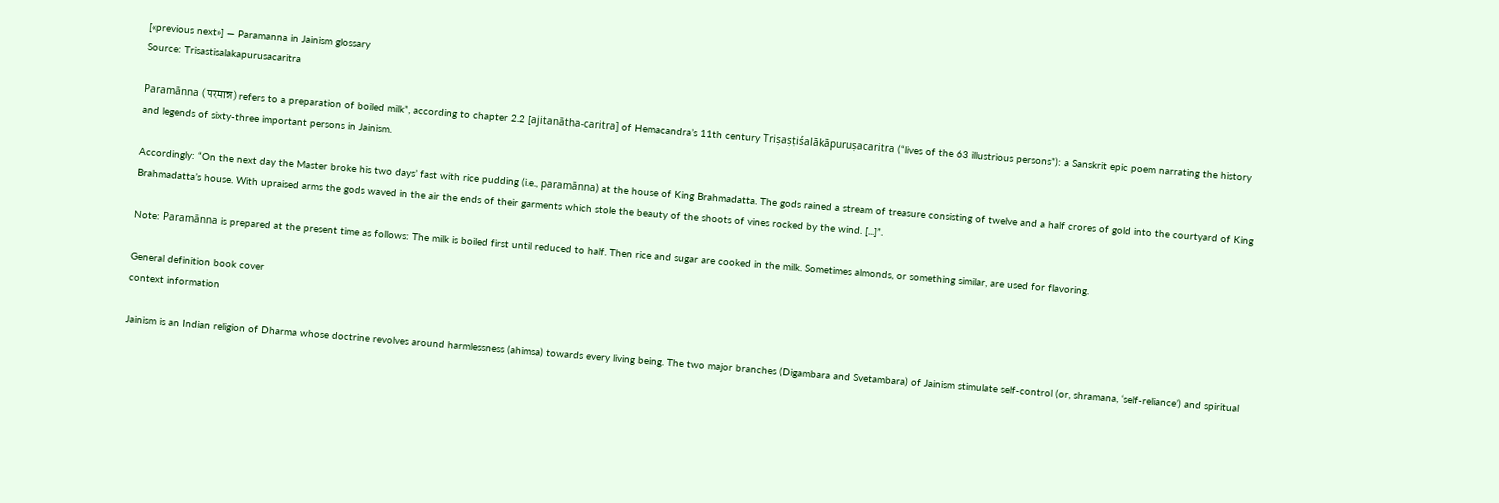[«previous next»] — Paramanna in Jainism glossary
Source: Trisastisalakapurusacaritra

Paramānna (परमान्न) refers to a preparation of boiled milk”, according to chapter 2.2 [ajitanātha-caritra] of Hemacandra’s 11th century Triṣaṣṭiśalākāpuruṣacaritra (“lives of the 63 illustrious persons”): a Sanskrit epic poem narrating the history and legends of sixty-three important persons in Jainism.

Accordingly: “On the next day the Master broke his two days’ fast with rice pudding (i.e., paramānna) at the house of King Brahmadatta. The gods rained a stream of treasure consisting of twelve and a half crores of gold into the courtyard of King Brahmadatta’s house. With upraised arms the gods waved in the air the ends of their garments which stole the beauty of the shoots of vines rocked by the wind. [...]”.

Note: Paramānna is prepared at the present time as follows: The milk is boiled first until reduced to half. Then rice and sugar are cooked in the milk. Sometimes almonds, or something similar, are used for flavoring.

General definition book cover
context information

Jainism is an Indian religion of Dharma whose doctrine revolves around harmlessness (ahimsa) towards every living being. The two major branches (Digambara and Svetambara) of Jainism stimulate self-control (or, shramana, ‘self-reliance’) and spiritual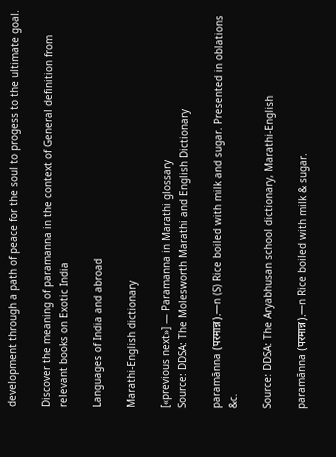development through a path of peace for the soul to progess to the ultimate goal.

Discover the meaning of paramanna in the context of General definition from relevant books on Exotic India

Languages of India and abroad

Marathi-English dictionary

[«previous next»] — Paramanna in Marathi glossary
Source: DDSA: The Molesworth Marathi and English Dictionary

paramānna (परमान्न).—n (S) Rice boiled with milk and sugar. Presented in oblations &c.

Source: DDSA: The Aryabhusan school dictionary, Marathi-English

paramānna (परमान्न).—n Rice boiled with milk & sugar.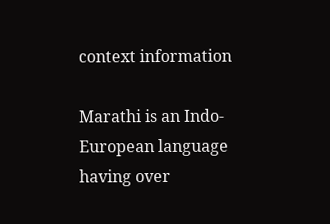context information

Marathi is an Indo-European language having over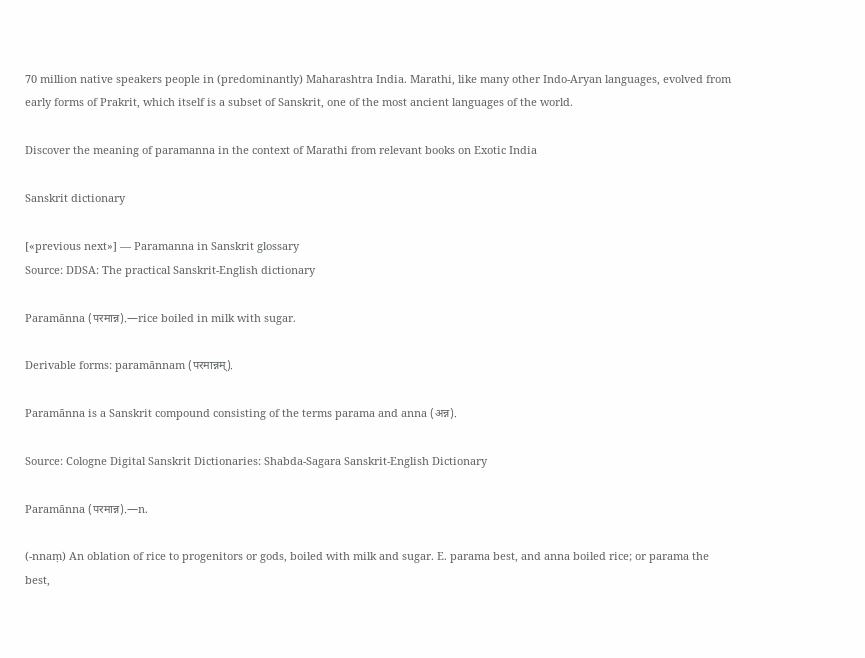70 million native speakers people in (predominantly) Maharashtra India. Marathi, like many other Indo-Aryan languages, evolved from early forms of Prakrit, which itself is a subset of Sanskrit, one of the most ancient languages of the world.

Discover the meaning of paramanna in the context of Marathi from relevant books on Exotic India

Sanskrit dictionary

[«previous next»] — Paramanna in Sanskrit glossary
Source: DDSA: The practical Sanskrit-English dictionary

Paramānna (परमान्न).—rice boiled in milk with sugar.

Derivable forms: paramānnam (परमान्नम्).

Paramānna is a Sanskrit compound consisting of the terms parama and anna (अन्न).

Source: Cologne Digital Sanskrit Dictionaries: Shabda-Sagara Sanskrit-English Dictionary

Paramānna (परमान्न).—n.

(-nnaṃ) An oblation of rice to progenitors or gods, boiled with milk and sugar. E. parama best, and anna boiled rice; or parama the best,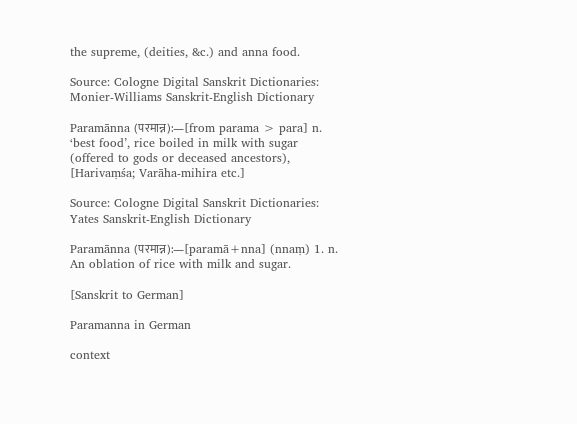the supreme, (deities, &c.) and anna food.

Source: Cologne Digital Sanskrit Dictionaries: Monier-Williams Sanskrit-English Dictionary

Paramānna (परमान्न):—[from parama > para] n. ‘best food’, rice boiled in milk with sugar (offered to gods or deceased ancestors), [Harivaṃśa; Varāha-mihira etc.]

Source: Cologne Digital Sanskrit Dictionaries: Yates Sanskrit-English Dictionary

Paramānna (परमान्न):—[paramā+nna] (nnaṃ) 1. n. An oblation of rice with milk and sugar.

[Sanskrit to German]

Paramanna in German

context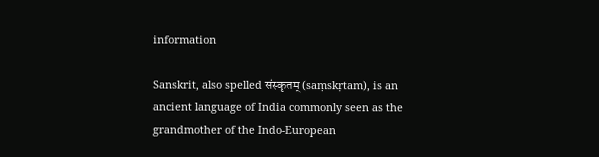information

Sanskrit, also spelled संस्कृतम् (saṃskṛtam), is an ancient language of India commonly seen as the grandmother of the Indo-European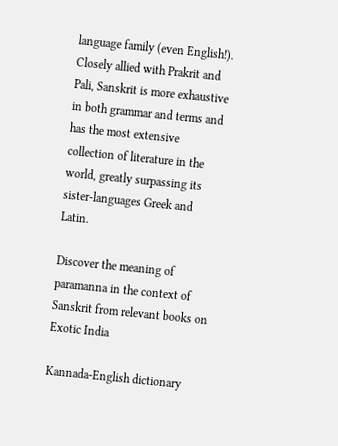language family (even English!). Closely allied with Prakrit and Pali, Sanskrit is more exhaustive in both grammar and terms and has the most extensive collection of literature in the world, greatly surpassing its sister-languages Greek and Latin.

Discover the meaning of paramanna in the context of Sanskrit from relevant books on Exotic India

Kannada-English dictionary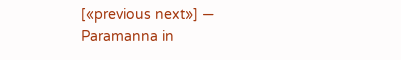[«previous next»] — Paramanna in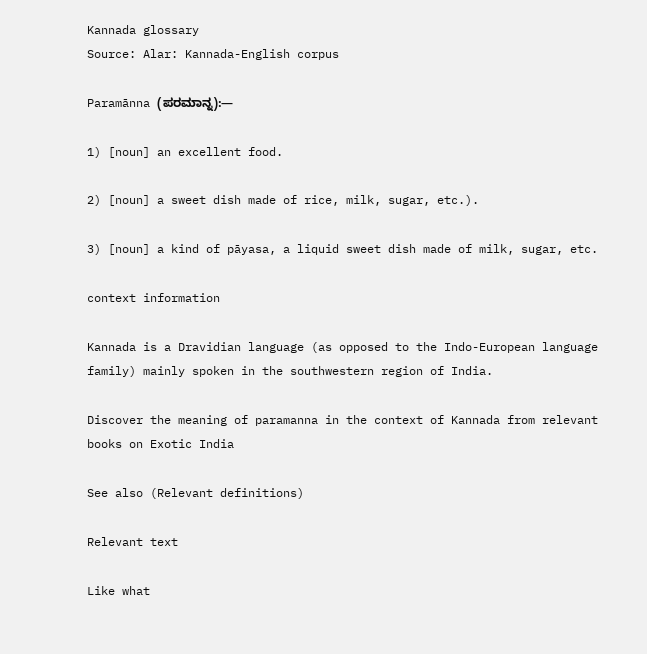Kannada glossary
Source: Alar: Kannada-English corpus

Paramānna (ಪರಮಾನ್ನ):—

1) [noun] an excellent food.

2) [noun] a sweet dish made of rice, milk, sugar, etc.).

3) [noun] a kind of pāyasa, a liquid sweet dish made of milk, sugar, etc.

context information

Kannada is a Dravidian language (as opposed to the Indo-European language family) mainly spoken in the southwestern region of India.

Discover the meaning of paramanna in the context of Kannada from relevant books on Exotic India

See also (Relevant definitions)

Relevant text

Like what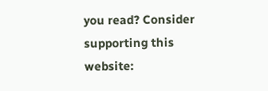you read? Consider supporting this website: